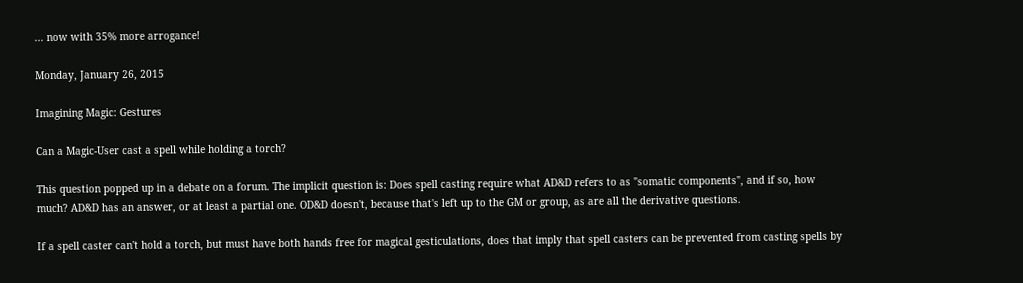... now with 35% more arrogance!

Monday, January 26, 2015

Imagining Magic: Gestures

Can a Magic-User cast a spell while holding a torch?

This question popped up in a debate on a forum. The implicit question is: Does spell casting require what AD&D refers to as "somatic components", and if so, how much? AD&D has an answer, or at least a partial one. OD&D doesn't, because that's left up to the GM or group, as are all the derivative questions.

If a spell caster can't hold a torch, but must have both hands free for magical gesticulations, does that imply that spell casters can be prevented from casting spells by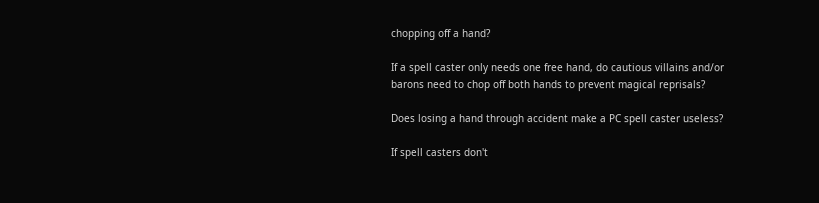chopping off a hand?

If a spell caster only needs one free hand, do cautious villains and/or barons need to chop off both hands to prevent magical reprisals?

Does losing a hand through accident make a PC spell caster useless?

If spell casters don't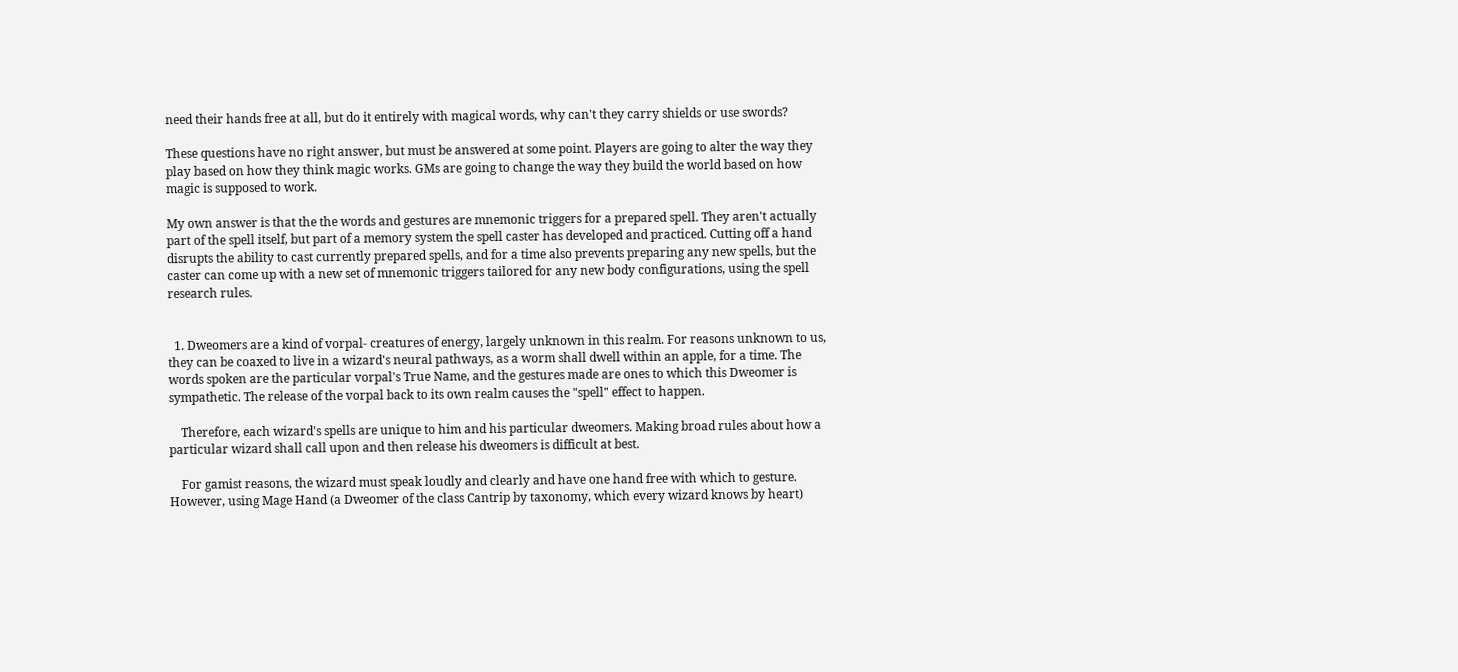need their hands free at all, but do it entirely with magical words, why can't they carry shields or use swords?

These questions have no right answer, but must be answered at some point. Players are going to alter the way they play based on how they think magic works. GMs are going to change the way they build the world based on how magic is supposed to work.

My own answer is that the the words and gestures are mnemonic triggers for a prepared spell. They aren't actually part of the spell itself, but part of a memory system the spell caster has developed and practiced. Cutting off a hand disrupts the ability to cast currently prepared spells, and for a time also prevents preparing any new spells, but the caster can come up with a new set of mnemonic triggers tailored for any new body configurations, using the spell research rules.


  1. Dweomers are a kind of vorpal- creatures of energy, largely unknown in this realm. For reasons unknown to us, they can be coaxed to live in a wizard's neural pathways, as a worm shall dwell within an apple, for a time. The words spoken are the particular vorpal's True Name, and the gestures made are ones to which this Dweomer is sympathetic. The release of the vorpal back to its own realm causes the "spell" effect to happen.

    Therefore, each wizard's spells are unique to him and his particular dweomers. Making broad rules about how a particular wizard shall call upon and then release his dweomers is difficult at best.

    For gamist reasons, the wizard must speak loudly and clearly and have one hand free with which to gesture. However, using Mage Hand (a Dweomer of the class Cantrip by taxonomy, which every wizard knows by heart)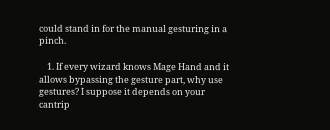could stand in for the manual gesturing in a pinch.

    1. If every wizard knows Mage Hand and it allows bypassing the gesture part, why use gestures? I suppose it depends on your cantrip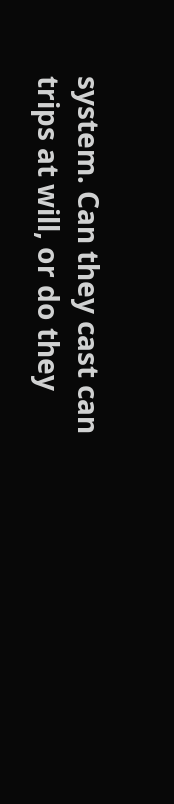system. Can they cast can trips at will, or do they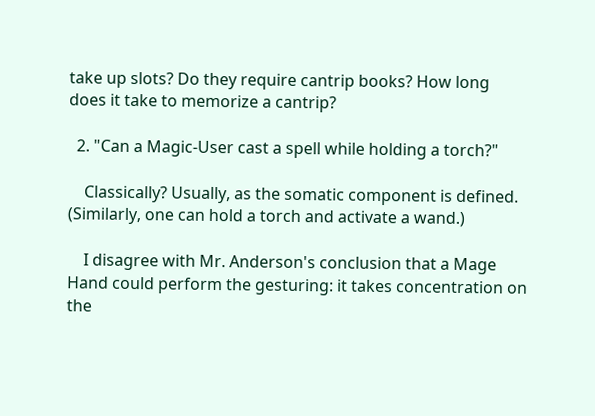take up slots? Do they require cantrip books? How long does it take to memorize a cantrip?

  2. "Can a Magic-User cast a spell while holding a torch?"

    Classically? Usually, as the somatic component is defined. (Similarly, one can hold a torch and activate a wand.)

    I disagree with Mr. Anderson's conclusion that a Mage Hand could perform the gesturing: it takes concentration on the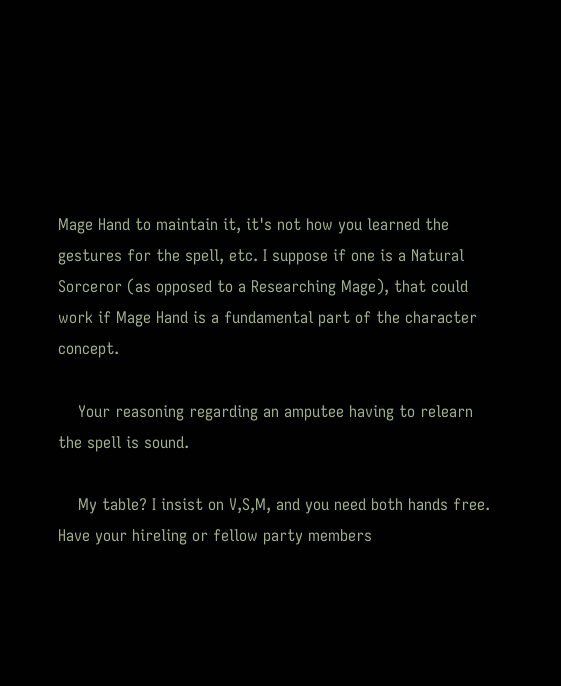Mage Hand to maintain it, it's not how you learned the gestures for the spell, etc. I suppose if one is a Natural Sorceror (as opposed to a Researching Mage), that could work if Mage Hand is a fundamental part of the character concept.

    Your reasoning regarding an amputee having to relearn the spell is sound.

    My table? I insist on V,S,M, and you need both hands free. Have your hireling or fellow party members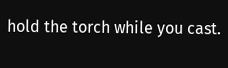hold the torch while you cast.